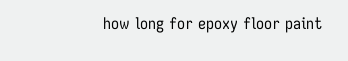how long for epoxy floor paint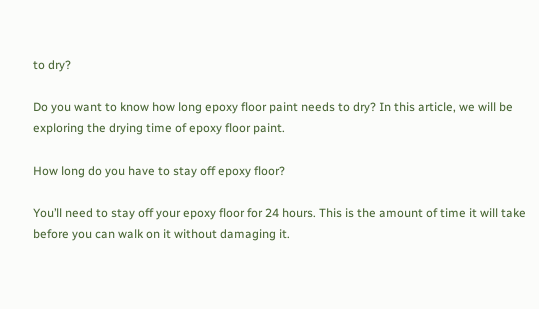to dry?

Do you want to know how long epoxy floor paint needs to dry? In this article, we will be exploring the drying time of epoxy floor paint.

How long do you have to stay off epoxy floor?

You’ll need to stay off your epoxy floor for 24 hours. This is the amount of time it will take before you can walk on it without damaging it.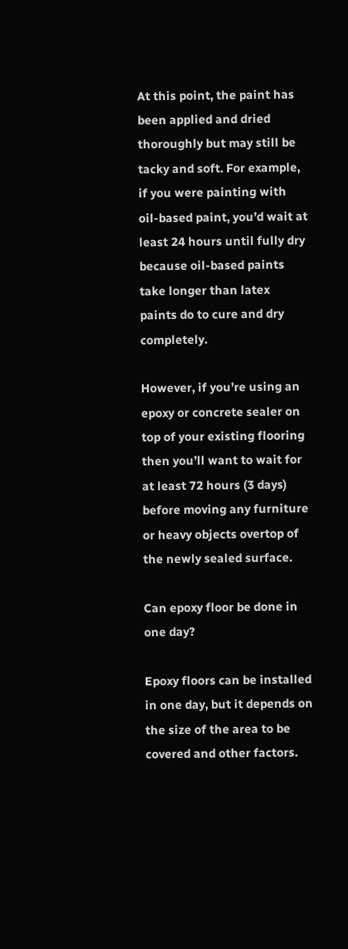At this point, the paint has been applied and dried thoroughly but may still be tacky and soft. For example, if you were painting with oil-based paint, you’d wait at least 24 hours until fully dry because oil-based paints take longer than latex paints do to cure and dry completely.

However, if you’re using an epoxy or concrete sealer on top of your existing flooring then you’ll want to wait for at least 72 hours (3 days) before moving any furniture or heavy objects overtop of the newly sealed surface.

Can epoxy floor be done in one day?

Epoxy floors can be installed in one day, but it depends on the size of the area to be covered and other factors.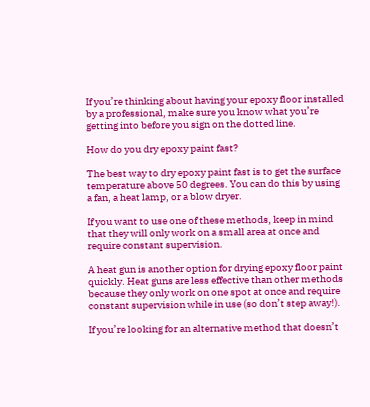If you’re thinking about having your epoxy floor installed by a professional, make sure you know what you’re getting into before you sign on the dotted line.

How do you dry epoxy paint fast?

The best way to dry epoxy paint fast is to get the surface temperature above 50 degrees. You can do this by using a fan, a heat lamp, or a blow dryer.

If you want to use one of these methods, keep in mind that they will only work on a small area at once and require constant supervision.

A heat gun is another option for drying epoxy floor paint quickly. Heat guns are less effective than other methods because they only work on one spot at once and require constant supervision while in use (so don’t step away!).

If you’re looking for an alternative method that doesn’t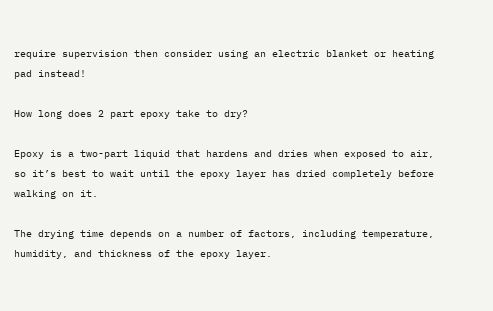require supervision then consider using an electric blanket or heating pad instead!

How long does 2 part epoxy take to dry?

Epoxy is a two-part liquid that hardens and dries when exposed to air, so it’s best to wait until the epoxy layer has dried completely before walking on it.

The drying time depends on a number of factors, including temperature, humidity, and thickness of the epoxy layer.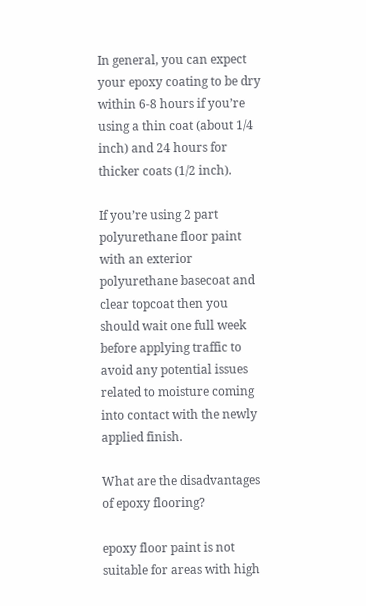In general, you can expect your epoxy coating to be dry within 6-8 hours if you’re using a thin coat (about 1/4 inch) and 24 hours for thicker coats (1/2 inch).

If you’re using 2 part polyurethane floor paint with an exterior polyurethane basecoat and clear topcoat then you should wait one full week before applying traffic to avoid any potential issues related to moisture coming into contact with the newly applied finish.

What are the disadvantages of epoxy flooring?

epoxy floor paint is not suitable for areas with high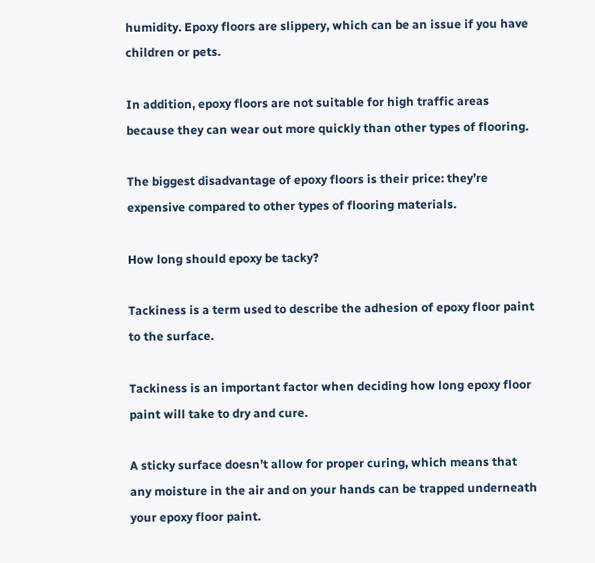humidity. Epoxy floors are slippery, which can be an issue if you have children or pets.

In addition, epoxy floors are not suitable for high traffic areas because they can wear out more quickly than other types of flooring.

The biggest disadvantage of epoxy floors is their price: they’re expensive compared to other types of flooring materials.

How long should epoxy be tacky?

Tackiness is a term used to describe the adhesion of epoxy floor paint to the surface.

Tackiness is an important factor when deciding how long epoxy floor paint will take to dry and cure.

A sticky surface doesn’t allow for proper curing, which means that any moisture in the air and on your hands can be trapped underneath your epoxy floor paint.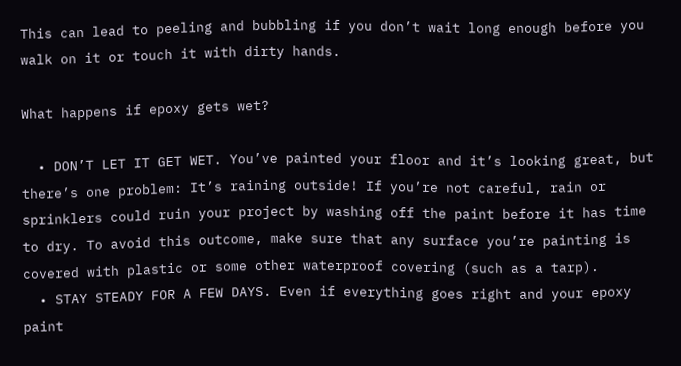This can lead to peeling and bubbling if you don’t wait long enough before you walk on it or touch it with dirty hands.

What happens if epoxy gets wet?

  • DON’T LET IT GET WET. You’ve painted your floor and it’s looking great, but there’s one problem: It’s raining outside! If you’re not careful, rain or sprinklers could ruin your project by washing off the paint before it has time to dry. To avoid this outcome, make sure that any surface you’re painting is covered with plastic or some other waterproof covering (such as a tarp).
  • STAY STEADY FOR A FEW DAYS. Even if everything goes right and your epoxy paint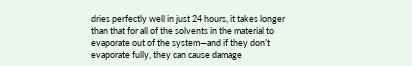dries perfectly well in just 24 hours, it takes longer than that for all of the solvents in the material to evaporate out of the system—and if they don’t evaporate fully, they can cause damage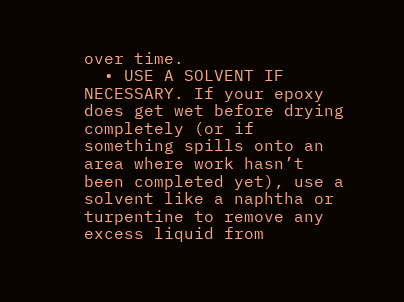over time.
  • USE A SOLVENT IF NECESSARY. If your epoxy does get wet before drying completely (or if something spills onto an area where work hasn’t been completed yet), use a solvent like a naphtha or turpentine to remove any excess liquid from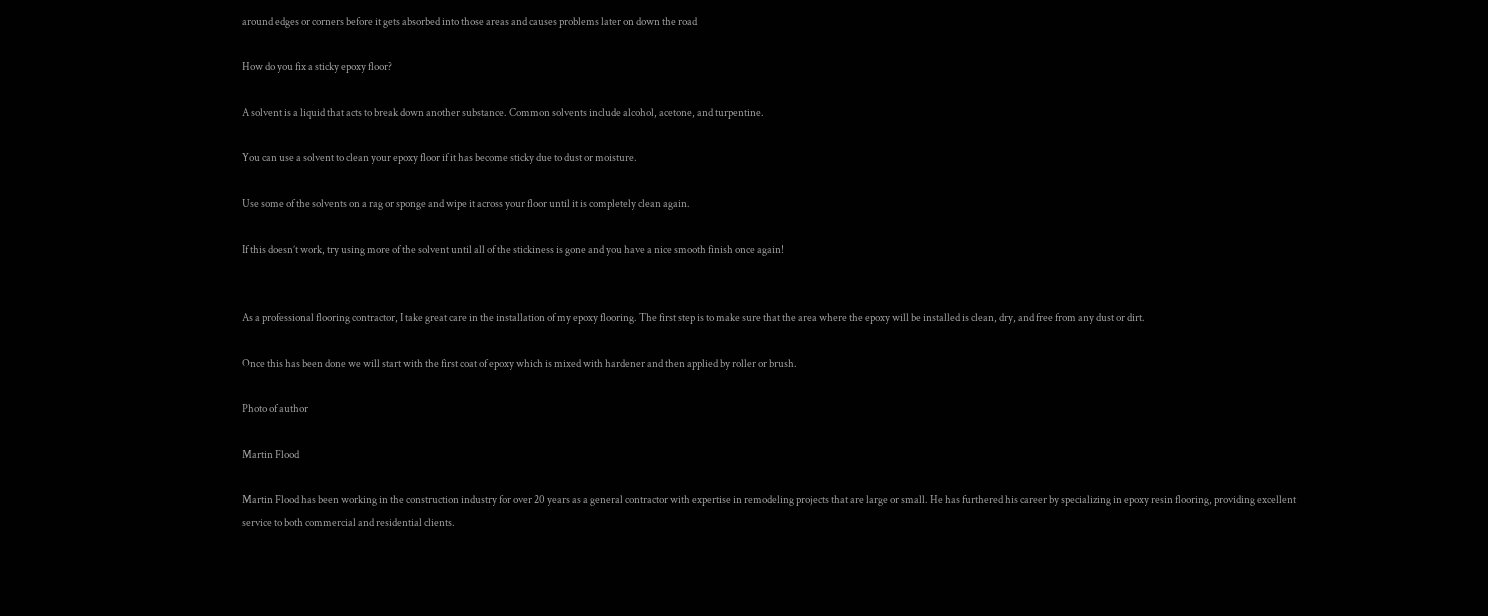around edges or corners before it gets absorbed into those areas and causes problems later on down the road

How do you fix a sticky epoxy floor?

A solvent is a liquid that acts to break down another substance. Common solvents include alcohol, acetone, and turpentine.

You can use a solvent to clean your epoxy floor if it has become sticky due to dust or moisture.

Use some of the solvents on a rag or sponge and wipe it across your floor until it is completely clean again.

If this doesn’t work, try using more of the solvent until all of the stickiness is gone and you have a nice smooth finish once again!


As a professional flooring contractor, I take great care in the installation of my epoxy flooring. The first step is to make sure that the area where the epoxy will be installed is clean, dry, and free from any dust or dirt.

Once this has been done we will start with the first coat of epoxy which is mixed with hardener and then applied by roller or brush.

Photo of author

Martin Flood

Martin Flood has been working in the construction industry for over 20 years as a general contractor with expertise in remodeling projects that are large or small. He has furthered his career by specializing in epoxy resin flooring, providing excellent service to both commercial and residential clients.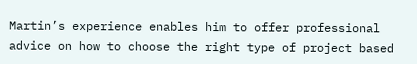Martin’s experience enables him to offer professional advice on how to choose the right type of project based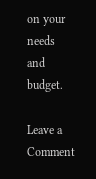on your needs and budget.

Leave a Comment